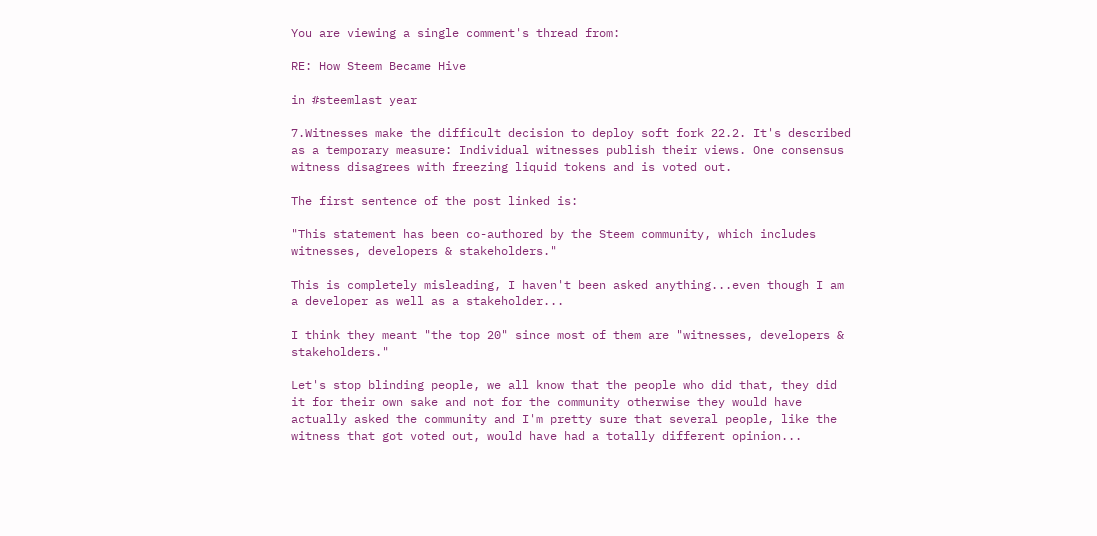You are viewing a single comment's thread from:

RE: How Steem Became Hive

in #steemlast year

7.Witnesses make the difficult decision to deploy soft fork 22.2. It's described as a temporary measure: Individual witnesses publish their views. One consensus witness disagrees with freezing liquid tokens and is voted out.

The first sentence of the post linked is:

"This statement has been co-authored by the Steem community, which includes witnesses, developers & stakeholders."

This is completely misleading, I haven't been asked anything...even though I am a developer as well as a stakeholder...

I think they meant "the top 20" since most of them are "witnesses, developers & stakeholders."

Let's stop blinding people, we all know that the people who did that, they did it for their own sake and not for the community otherwise they would have actually asked the community and I'm pretty sure that several people, like the witness that got voted out, would have had a totally different opinion...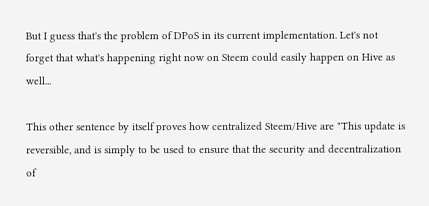But I guess that's the problem of DPoS in its current implementation. Let's not forget that what's happening right now on Steem could easily happen on Hive as well...

This other sentence by itself proves how centralized Steem/Hive are "This update is reversible, and is simply to be used to ensure that the security and decentralization of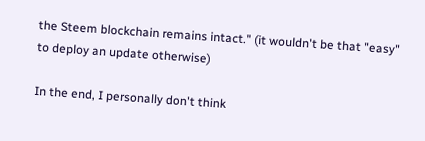the Steem blockchain remains intact." (it wouldn't be that "easy" to deploy an update otherwise)

In the end, I personally don't think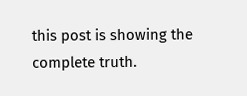this post is showing the complete truth.